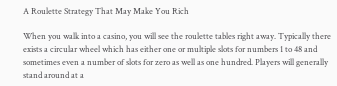A Roulette Strategy That May Make You Rich

When you walk into a casino, you will see the roulette tables right away. Typically there exists a circular wheel which has either one or multiple slots for numbers 1 to 48 and sometimes even a number of slots for zero as well as one hundred. Players will generally stand around at a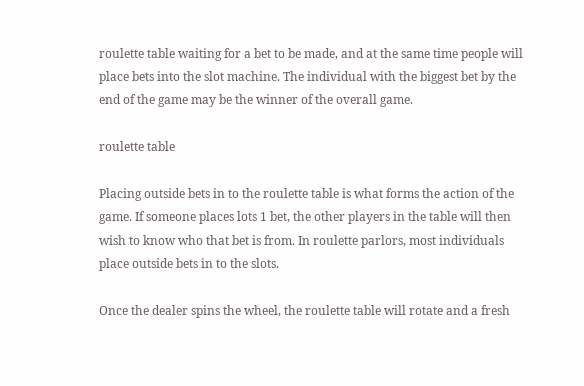roulette table waiting for a bet to be made, and at the same time people will place bets into the slot machine. The individual with the biggest bet by the end of the game may be the winner of the overall game.

roulette table

Placing outside bets in to the roulette table is what forms the action of the game. If someone places lots 1 bet, the other players in the table will then wish to know who that bet is from. In roulette parlors, most individuals place outside bets in to the slots.

Once the dealer spins the wheel, the roulette table will rotate and a fresh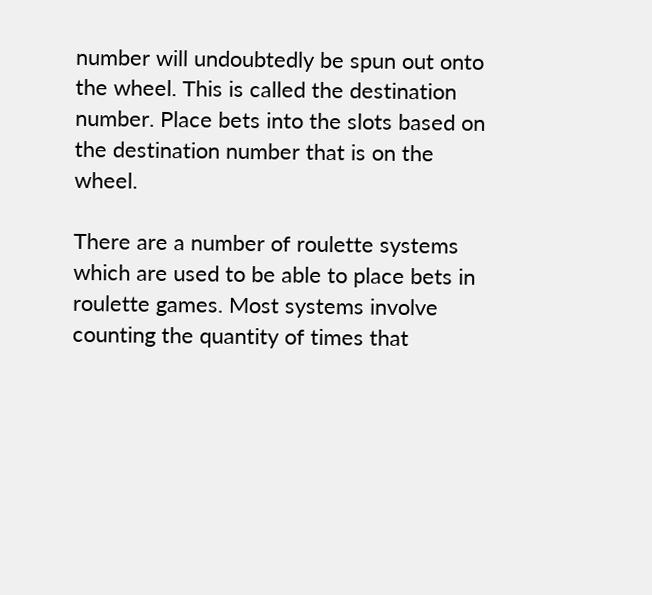number will undoubtedly be spun out onto the wheel. This is called the destination number. Place bets into the slots based on the destination number that is on the wheel.

There are a number of roulette systems which are used to be able to place bets in roulette games. Most systems involve counting the quantity of times that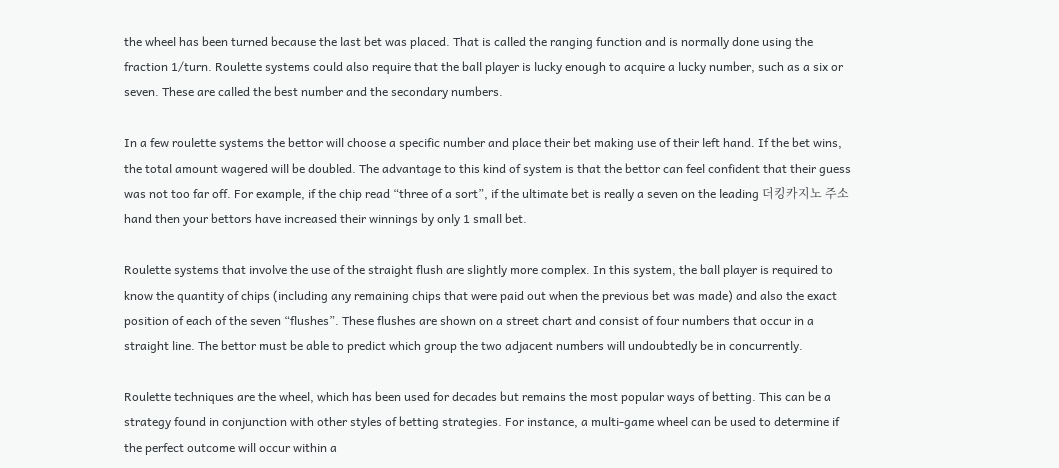the wheel has been turned because the last bet was placed. That is called the ranging function and is normally done using the fraction 1/turn. Roulette systems could also require that the ball player is lucky enough to acquire a lucky number, such as a six or seven. These are called the best number and the secondary numbers.

In a few roulette systems the bettor will choose a specific number and place their bet making use of their left hand. If the bet wins, the total amount wagered will be doubled. The advantage to this kind of system is that the bettor can feel confident that their guess was not too far off. For example, if the chip read “three of a sort”, if the ultimate bet is really a seven on the leading 더킹카지노 주소 hand then your bettors have increased their winnings by only 1 small bet.

Roulette systems that involve the use of the straight flush are slightly more complex. In this system, the ball player is required to know the quantity of chips (including any remaining chips that were paid out when the previous bet was made) and also the exact position of each of the seven “flushes”. These flushes are shown on a street chart and consist of four numbers that occur in a straight line. The bettor must be able to predict which group the two adjacent numbers will undoubtedly be in concurrently.

Roulette techniques are the wheel, which has been used for decades but remains the most popular ways of betting. This can be a strategy found in conjunction with other styles of betting strategies. For instance, a multi-game wheel can be used to determine if the perfect outcome will occur within a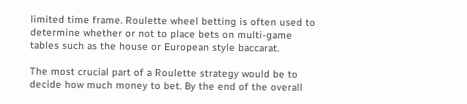limited time frame. Roulette wheel betting is often used to determine whether or not to place bets on multi-game tables such as the house or European style baccarat.

The most crucial part of a Roulette strategy would be to decide how much money to bet. By the end of the overall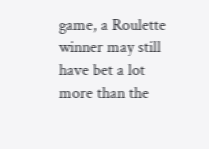game, a Roulette winner may still have bet a lot more than the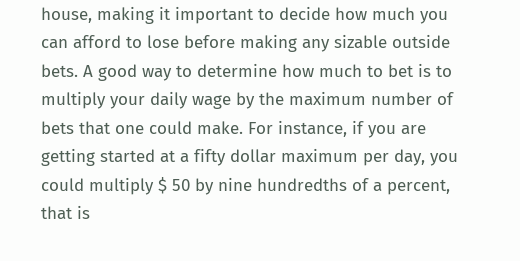house, making it important to decide how much you can afford to lose before making any sizable outside bets. A good way to determine how much to bet is to multiply your daily wage by the maximum number of bets that one could make. For instance, if you are getting started at a fifty dollar maximum per day, you could multiply $ 50 by nine hundredths of a percent, that is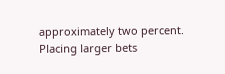approximately two percent. Placing larger bets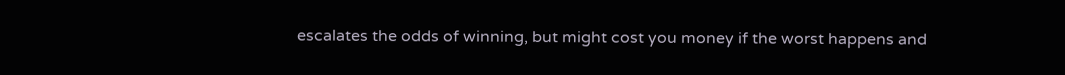escalates the odds of winning, but might cost you money if the worst happens and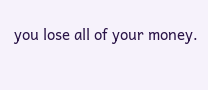you lose all of your money.